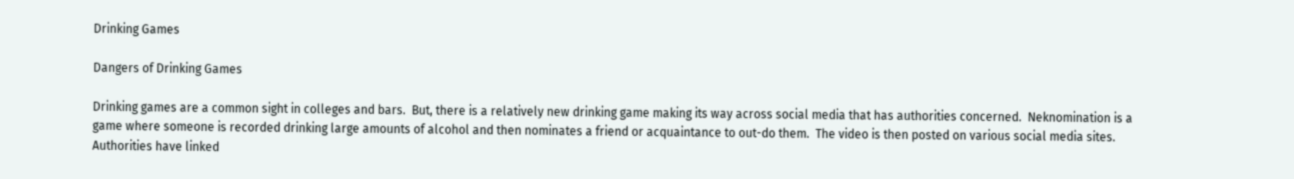Drinking Games

Dangers of Drinking Games

Drinking games are a common sight in colleges and bars.  But, there is a relatively new drinking game making its way across social media that has authorities concerned.  Neknomination is a game where someone is recorded drinking large amounts of alcohol and then nominates a friend or acquaintance to out-do them.  The video is then posted on various social media sites.  Authorities have linked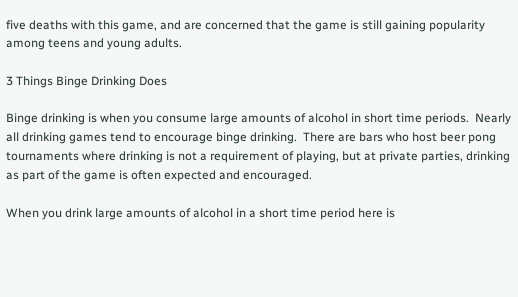five deaths with this game, and are concerned that the game is still gaining popularity among teens and young adults.

3 Things Binge Drinking Does

Binge drinking is when you consume large amounts of alcohol in short time periods.  Nearly all drinking games tend to encourage binge drinking.  There are bars who host beer pong tournaments where drinking is not a requirement of playing, but at private parties, drinking as part of the game is often expected and encouraged.

When you drink large amounts of alcohol in a short time period here is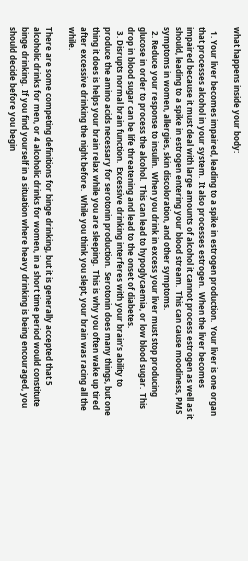what happens inside your body:

  1. Your liver becomes impaired, leading to a spike in estrogen production.  Your liver is one organ that processes alcohol in your system.  It also processes estrogen.  When the liver becomes impaired because it must deal with large amounts of alcohol it cannot process estrogen as well as it should, leading to a spike in estrogen entering your blood stream.  This can cause moodiness, PMS symptoms in women, allergies, skin discoloration, and other symptoms.
  2. Reduce your response to insulin.  When you drink in excess your liver must stop producing glucose in order to process the alcohol.  This can lead to hypoglycaemia, or low blood sugar.  This drop in blood sugar can be life threatening and lead to the onset of diabetes.
  3. Disrupts normal brain function.  Excessive drinking interferes with your brain’s ability to produce the amino acids necessary for serotonin production.  Serotonin does many things, but one thing it does is helps your brain relax while you are sleeping.  This is why you often wake up tired after excessive drinking the night before.  While you think you slept, your brain was racing all the while.

There are some competing definitions for binge drinking, but it is generally accepted that 5 alcoholic drinks for men, or 4 alcoholic drinks for women, in a short time period would constitute binge drinking.  If you find yourself in a situation where heavy drinking is being encouraged, you should decide before you begin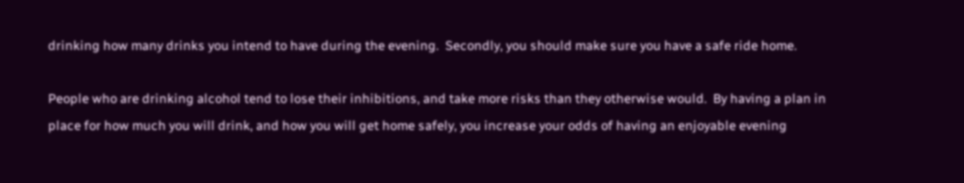drinking how many drinks you intend to have during the evening.  Secondly, you should make sure you have a safe ride home.

People who are drinking alcohol tend to lose their inhibitions, and take more risks than they otherwise would.  By having a plan in place for how much you will drink, and how you will get home safely, you increase your odds of having an enjoyable evening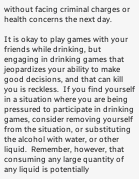without facing criminal charges or health concerns the next day.

It is okay to play games with your friends while drinking, but engaging in drinking games that jeopardizes your ability to make good decisions, and that can kill you is reckless.  If you find yourself in a situation where you are being pressured to participate in drinking games, consider removing yourself from the situation, or substituting the alcohol with water, or other liquid.  Remember, however, that consuming any large quantity of any liquid is potentially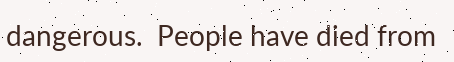dangerous.  People have died from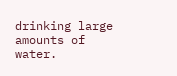drinking large amounts of water.